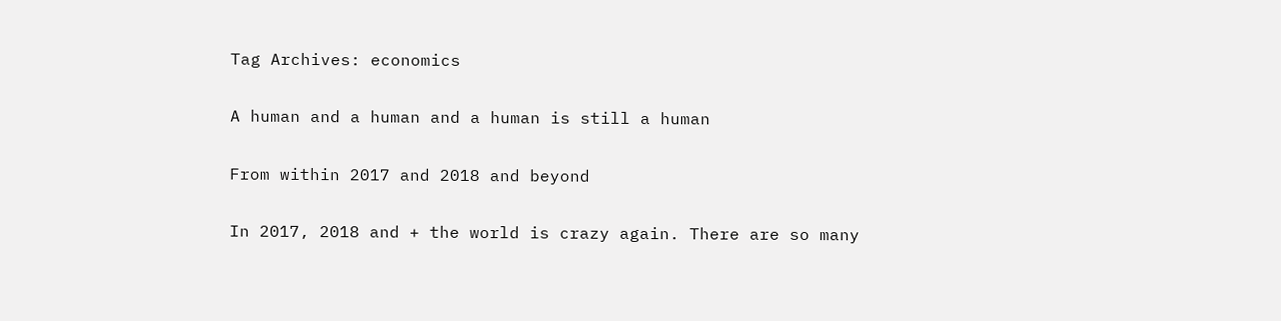Tag Archives: economics

A human and a human and a human is still a human

From within 2017 and 2018 and beyond

In 2017, 2018 and + the world is crazy again. There are so many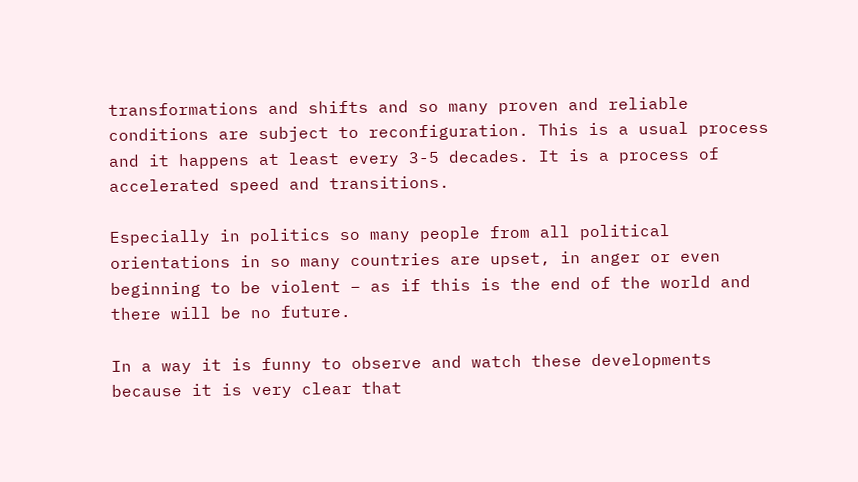transformations and shifts and so many proven and reliable conditions are subject to reconfiguration. This is a usual process and it happens at least every 3-5 decades. It is a process of accelerated speed and transitions.

Especially in politics so many people from all political orientations in so many countries are upset, in anger or even beginning to be violent – as if this is the end of the world and there will be no future.

In a way it is funny to observe and watch these developments because it is very clear that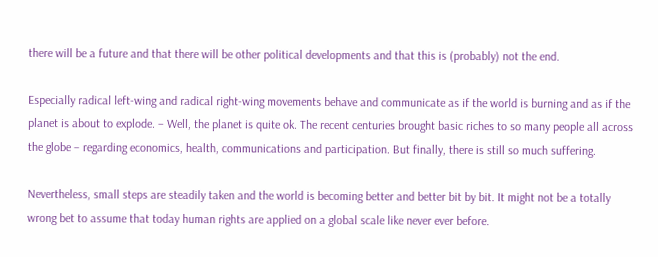there will be a future and that there will be other political developments and that this is (probably) not the end.

Especially radical left-wing and radical right-wing movements behave and communicate as if the world is burning and as if the planet is about to explode. – Well, the planet is quite ok. The recent centuries brought basic riches to so many people all across the globe – regarding economics, health, communications and participation. But finally, there is still so much suffering.

Nevertheless, small steps are steadily taken and the world is becoming better and better bit by bit. It might not be a totally wrong bet to assume that today human rights are applied on a global scale like never ever before.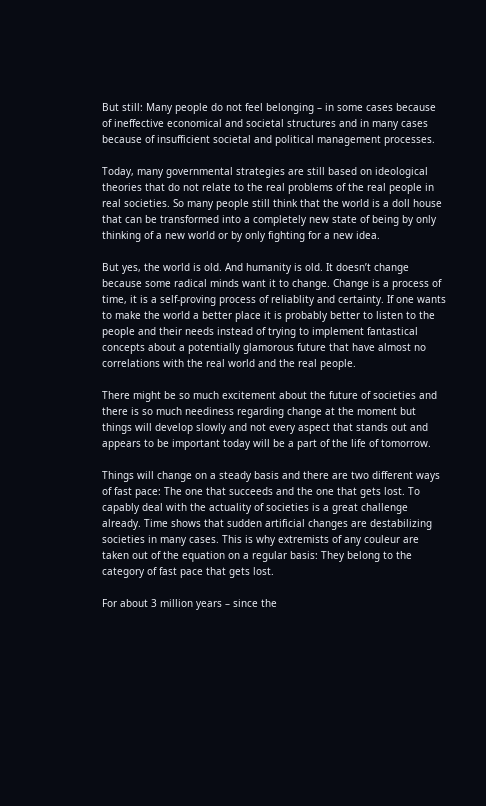But still: Many people do not feel belonging – in some cases because of ineffective economical and societal structures and in many cases because of insufficient societal and political management processes.

Today, many governmental strategies are still based on ideological theories that do not relate to the real problems of the real people in real societies. So many people still think that the world is a doll house that can be transformed into a completely new state of being by only thinking of a new world or by only fighting for a new idea.

But yes, the world is old. And humanity is old. It doesn’t change because some radical minds want it to change. Change is a process of time, it is a self-proving process of reliablity and certainty. If one wants to make the world a better place it is probably better to listen to the people and their needs instead of trying to implement fantastical concepts about a potentially glamorous future that have almost no correlations with the real world and the real people.

There might be so much excitement about the future of societies and there is so much neediness regarding change at the moment but things will develop slowly and not every aspect that stands out and appears to be important today will be a part of the life of tomorrow.

Things will change on a steady basis and there are two different ways of fast pace: The one that succeeds and the one that gets lost. To capably deal with the actuality of societies is a great challenge already. Time shows that sudden artificial changes are destabilizing societies in many cases. This is why extremists of any couleur are taken out of the equation on a regular basis: They belong to the category of fast pace that gets lost.

For about 3 million years – since the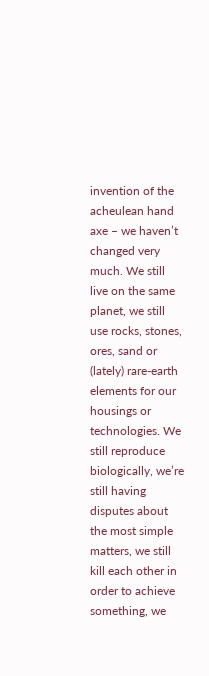invention of the acheulean hand axe – we haven’t changed very much. We still live on the same planet, we still use rocks, stones, ores, sand or (lately) rare-earth elements for our housings or technologies. We still reproduce biologically, we’re still having disputes about the most simple matters, we still kill each other in order to achieve something, we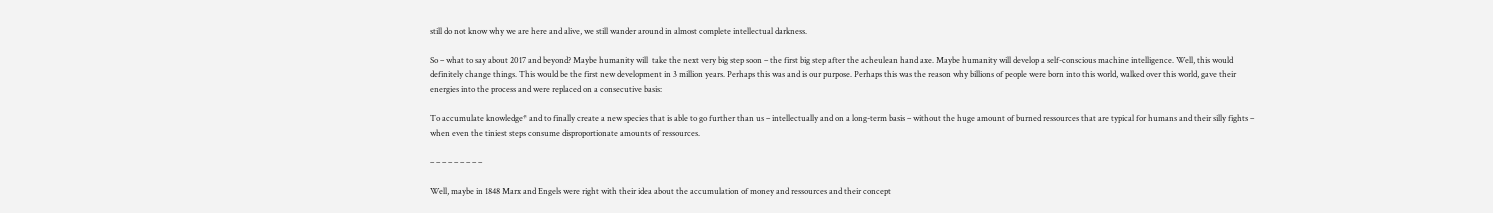still do not know why we are here and alive, we still wander around in almost complete intellectual darkness.

So – what to say about 2017 and beyond? Maybe humanity will  take the next very big step soon – the first big step after the acheulean hand axe. Maybe humanity will develop a self-conscious machine intelligence. Well, this would definitely change things. This would be the first new development in 3 million years. Perhaps this was and is our purpose. Perhaps this was the reason why billions of people were born into this world, walked over this world, gave their energies into the process and were replaced on a consecutive basis:

To accumulate knowledge* and to finally create a new species that is able to go further than us – intellectually and on a long-term basis – without the huge amount of burned ressources that are typical for humans and their silly fights – when even the tiniest steps consume disproportionate amounts of ressources.

– – – – – – – – –

Well, maybe in 1848 Marx and Engels were right with their idea about the accumulation of money and ressources and their concept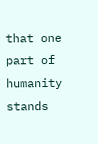that one part of humanity stands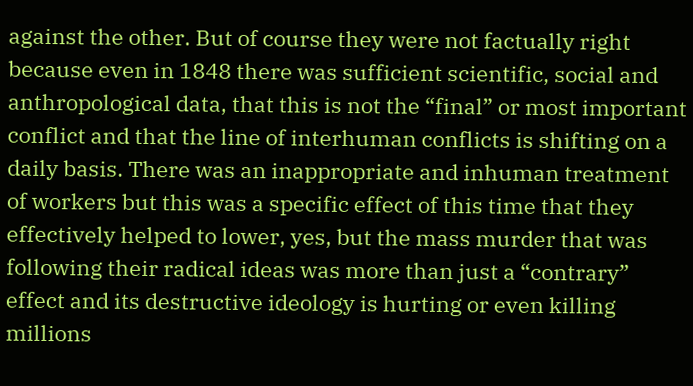against the other. But of course they were not factually right because even in 1848 there was sufficient scientific, social and anthropological data, that this is not the “final” or most important conflict and that the line of interhuman conflicts is shifting on a daily basis. There was an inappropriate and inhuman treatment of workers but this was a specific effect of this time that they effectively helped to lower, yes, but the mass murder that was following their radical ideas was more than just a “contrary” effect and its destructive ideology is hurting or even killing millions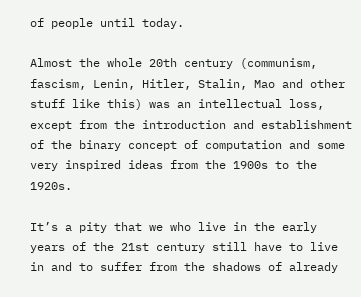of people until today.

Almost the whole 20th century (communism, fascism, Lenin, Hitler, Stalin, Mao and other stuff like this) was an intellectual loss, except from the introduction and establishment of the binary concept of computation and some very inspired ideas from the 1900s to the 1920s.

It’s a pity that we who live in the early years of the 21st century still have to live in and to suffer from the shadows of already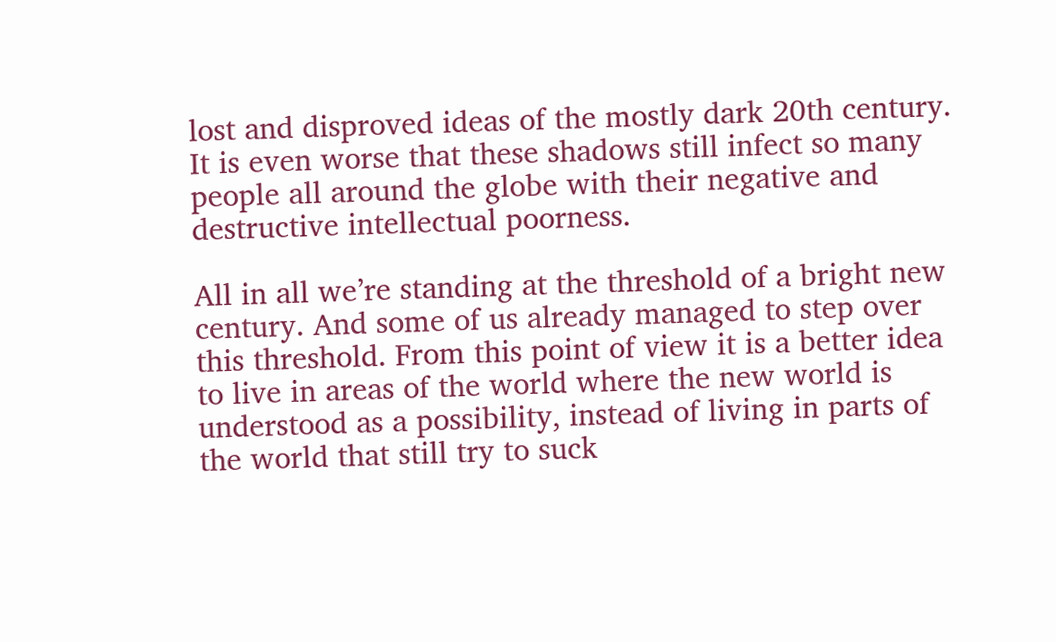lost and disproved ideas of the mostly dark 20th century. It is even worse that these shadows still infect so many people all around the globe with their negative and destructive intellectual poorness.

All in all we’re standing at the threshold of a bright new century. And some of us already managed to step over this threshold. From this point of view it is a better idea to live in areas of the world where the new world is understood as a possibility, instead of living in parts of the world that still try to suck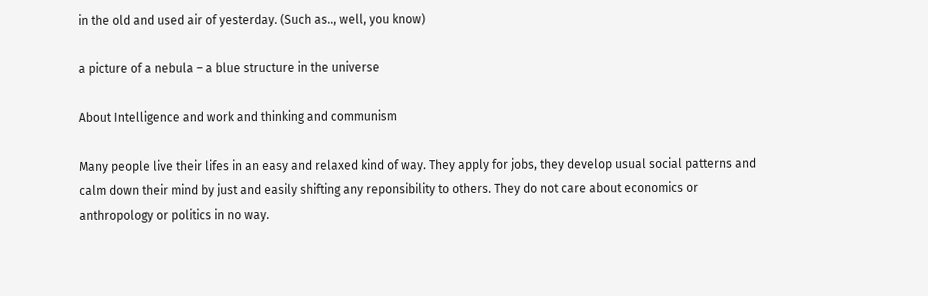in the old and used air of yesterday. (Such as.., well, you know)

a picture of a nebula – a blue structure in the universe

About Intelligence and work and thinking and communism

Many people live their lifes in an easy and relaxed kind of way. They apply for jobs, they develop usual social patterns and calm down their mind by just and easily shifting any reponsibility to others. They do not care about economics or anthropology or politics in no way.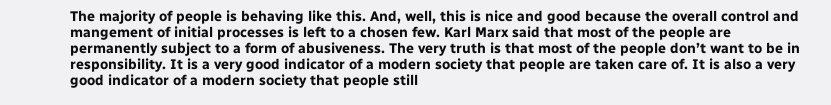The majority of people is behaving like this. And, well, this is nice and good because the overall control and mangement of initial processes is left to a chosen few. Karl Marx said that most of the people are permanently subject to a form of abusiveness. The very truth is that most of the people don’t want to be in responsibility. It is a very good indicator of a modern society that people are taken care of. It is also a very good indicator of a modern society that people still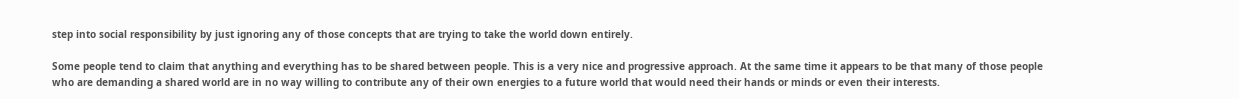step into social responsibility by just ignoring any of those concepts that are trying to take the world down entirely.

Some people tend to claim that anything and everything has to be shared between people. This is a very nice and progressive approach. At the same time it appears to be that many of those people who are demanding a shared world are in no way willing to contribute any of their own energies to a future world that would need their hands or minds or even their interests.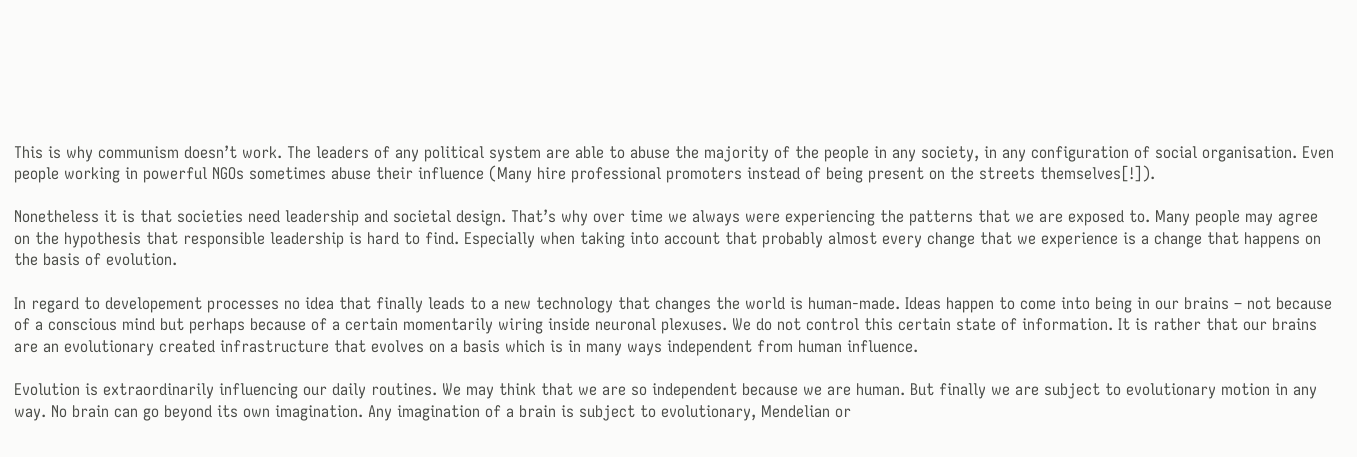This is why communism doesn’t work. The leaders of any political system are able to abuse the majority of the people in any society, in any configuration of social organisation. Even people working in powerful NGOs sometimes abuse their influence (Many hire professional promoters instead of being present on the streets themselves[!]).

Nonetheless it is that societies need leadership and societal design. That’s why over time we always were experiencing the patterns that we are exposed to. Many people may agree on the hypothesis that responsible leadership is hard to find. Especially when taking into account that probably almost every change that we experience is a change that happens on the basis of evolution.

In regard to developement processes no idea that finally leads to a new technology that changes the world is human-made. Ideas happen to come into being in our brains – not because of a conscious mind but perhaps because of a certain momentarily wiring inside neuronal plexuses. We do not control this certain state of information. It is rather that our brains are an evolutionary created infrastructure that evolves on a basis which is in many ways independent from human influence.

Evolution is extraordinarily influencing our daily routines. We may think that we are so independent because we are human. But finally we are subject to evolutionary motion in any way. No brain can go beyond its own imagination. Any imagination of a brain is subject to evolutionary, Mendelian or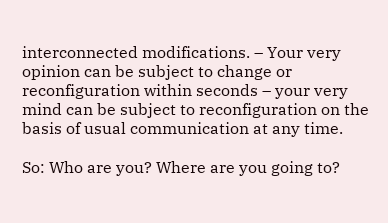interconnected modifications. – Your very opinion can be subject to change or reconfiguration within seconds – your very mind can be subject to reconfiguration on the basis of usual communication at any time.

So: Who are you? Where are you going to?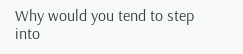Why would you tend to step into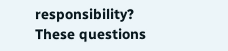responsibility? These questions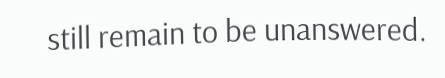still remain to be unanswered.